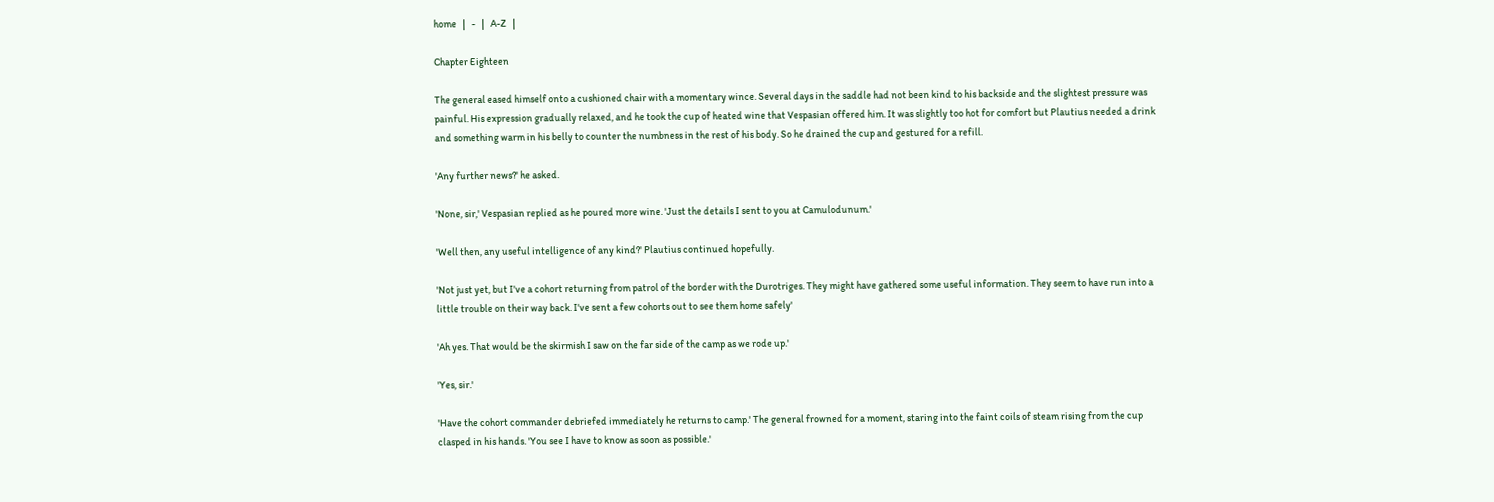home   |   -   |   A-Z   |

Chapter Eighteen

The general eased himself onto a cushioned chair with a momentary wince. Several days in the saddle had not been kind to his backside and the slightest pressure was painful. His expression gradually relaxed, and he took the cup of heated wine that Vespasian offered him. It was slightly too hot for comfort but Plautius needed a drink and something warm in his belly to counter the numbness in the rest of his body. So he drained the cup and gestured for a refill.

'Any further news?' he asked.

'None, sir,' Vespasian replied as he poured more wine. 'Just the details I sent to you at Camulodunum.'

'Well then, any useful intelligence of any kind?' Plautius continued hopefully.

'Not just yet, but I've a cohort returning from patrol of the border with the Durotriges. They might have gathered some useful information. They seem to have run into a little trouble on their way back. I've sent a few cohorts out to see them home safely'

'Ah yes. That would be the skirmish I saw on the far side of the camp as we rode up.'

'Yes, sir.'

'Have the cohort commander debriefed immediately he returns to camp.' The general frowned for a moment, staring into the faint coils of steam rising from the cup clasped in his hands. 'You see I have to know as soon as possible.'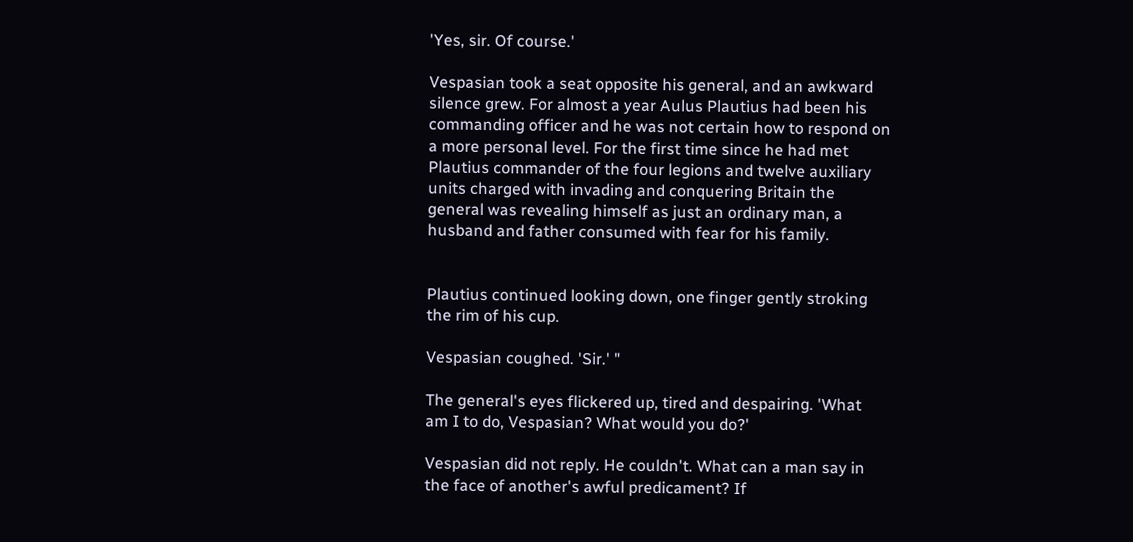'Yes, sir. Of course.'

Vespasian took a seat opposite his general, and an awkward silence grew. For almost a year Aulus Plautius had been his commanding officer and he was not certain how to respond on a more personal level. For the first time since he had met Plautius commander of the four legions and twelve auxiliary units charged with invading and conquering Britain the general was revealing himself as just an ordinary man, a husband and father consumed with fear for his family.


Plautius continued looking down, one finger gently stroking the rim of his cup.

Vespasian coughed. 'Sir.' "

The general's eyes flickered up, tired and despairing. 'What am I to do, Vespasian? What would you do?'

Vespasian did not reply. He couldn't. What can a man say in the face of another's awful predicament? If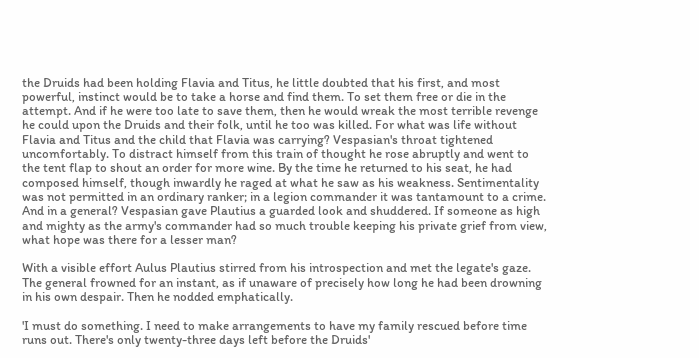the Druids had been holding Flavia and Titus, he little doubted that his first, and most powerful, instinct would be to take a horse and find them. To set them free or die in the attempt. And if he were too late to save them, then he would wreak the most terrible revenge he could upon the Druids and their folk, until he too was killed. For what was life without Flavia and Titus and the child that Flavia was carrying? Vespasian's throat tightened uncomfortably. To distract himself from this train of thought he rose abruptly and went to the tent flap to shout an order for more wine. By the time he returned to his seat, he had composed himself, though inwardly he raged at what he saw as his weakness. Sentimentality was not permitted in an ordinary ranker; in a legion commander it was tantamount to a crime. And in a general? Vespasian gave Plautius a guarded look and shuddered. If someone as high and mighty as the army's commander had so much trouble keeping his private grief from view, what hope was there for a lesser man?

With a visible effort Aulus Plautius stirred from his introspection and met the legate's gaze. The general frowned for an instant, as if unaware of precisely how long he had been drowning in his own despair. Then he nodded emphatically.

'I must do something. I need to make arrangements to have my family rescued before time runs out. There's only twenty-three days left before the Druids'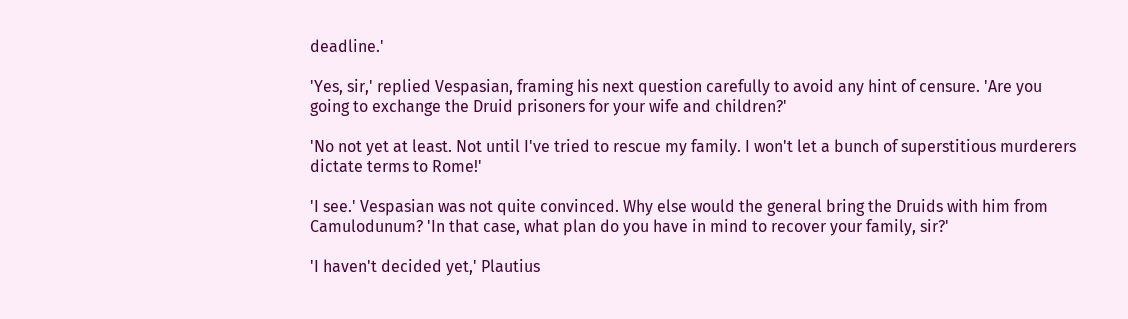deadline.'

'Yes, sir,' replied Vespasian, framing his next question carefully to avoid any hint of censure. 'Are you going to exchange the Druid prisoners for your wife and children?'

'No not yet at least. Not until I've tried to rescue my family. I won't let a bunch of superstitious murderers dictate terms to Rome!'

'I see.' Vespasian was not quite convinced. Why else would the general bring the Druids with him from Camulodunum? 'In that case, what plan do you have in mind to recover your family, sir?'

'I haven't decided yet,' Plautius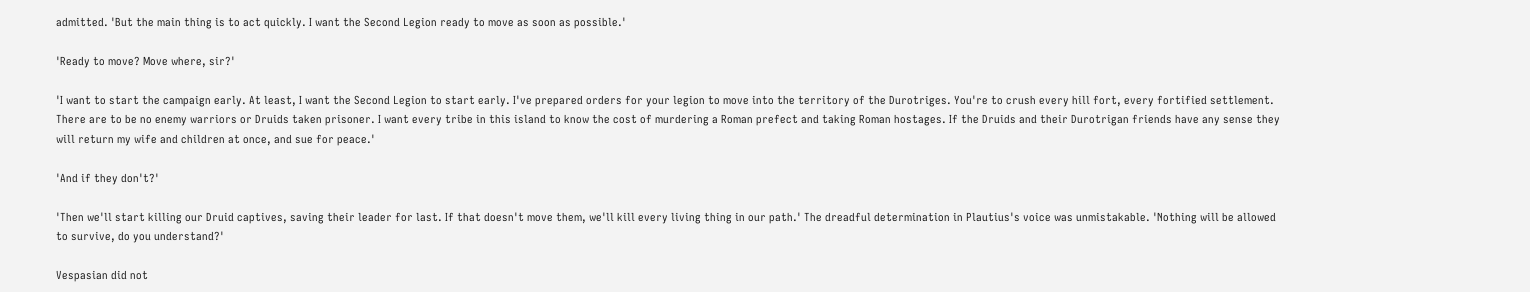admitted. 'But the main thing is to act quickly. I want the Second Legion ready to move as soon as possible.'

'Ready to move? Move where, sir?'

'I want to start the campaign early. At least, I want the Second Legion to start early. I've prepared orders for your legion to move into the territory of the Durotriges. You're to crush every hill fort, every fortified settlement. There are to be no enemy warriors or Druids taken prisoner. I want every tribe in this island to know the cost of murdering a Roman prefect and taking Roman hostages. If the Druids and their Durotrigan friends have any sense they will return my wife and children at once, and sue for peace.'

'And if they don't?'

'Then we'll start killing our Druid captives, saving their leader for last. If that doesn't move them, we'll kill every living thing in our path.' The dreadful determination in Plautius's voice was unmistakable. 'Nothing will be allowed to survive, do you understand?'

Vespasian did not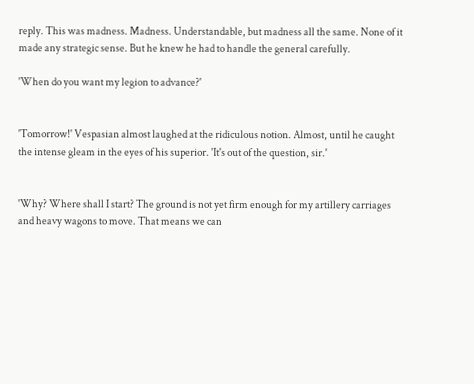reply. This was madness. Madness. Understandable, but madness all the same. None of it made any strategic sense. But he knew he had to handle the general carefully.

'When do you want my legion to advance?'


'Tomorrow!' Vespasian almost laughed at the ridiculous notion. Almost, until he caught the intense gleam in the eyes of his superior. 'It's out of the question, sir.'


'Why? Where shall I start? The ground is not yet firm enough for my artillery carriages and heavy wagons to move. That means we can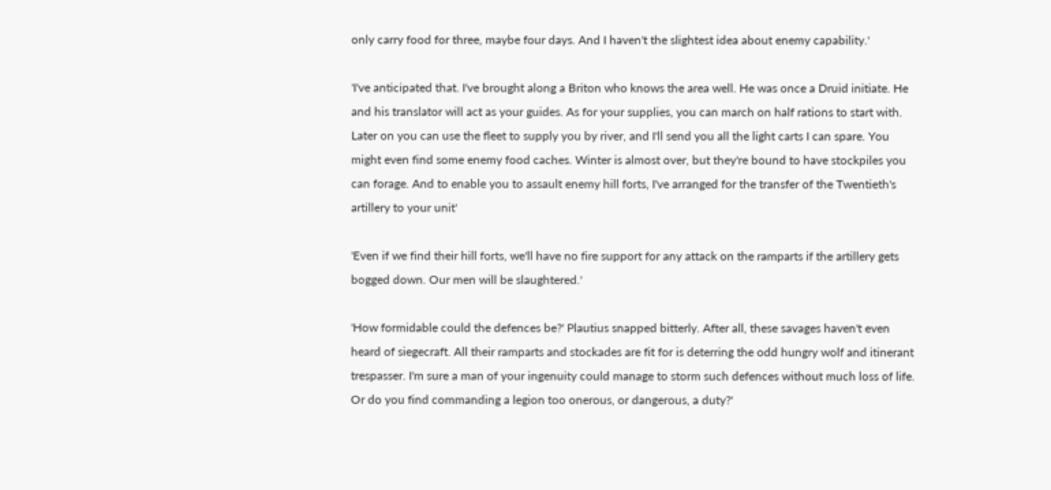only carry food for three, maybe four days. And I haven't the slightest idea about enemy capability.'

'I've anticipated that. I've brought along a Briton who knows the area well. He was once a Druid initiate. He and his translator will act as your guides. As for your supplies, you can march on half rations to start with. Later on you can use the fleet to supply you by river, and I'll send you all the light carts I can spare. You might even find some enemy food caches. Winter is almost over, but they're bound to have stockpiles you can forage. And to enable you to assault enemy hill forts, I've arranged for the transfer of the Twentieth's artillery to your unit'

'Even if we find their hill forts, we'll have no fire support for any attack on the ramparts if the artillery gets bogged down. Our men will be slaughtered.'

'How formidable could the defences be?' Plautius snapped bitterly. After all, these savages haven't even heard of siegecraft. All their ramparts and stockades are fit for is deterring the odd hungry wolf and itinerant trespasser. I'm sure a man of your ingenuity could manage to storm such defences without much loss of life. Or do you find commanding a legion too onerous, or dangerous, a duty?'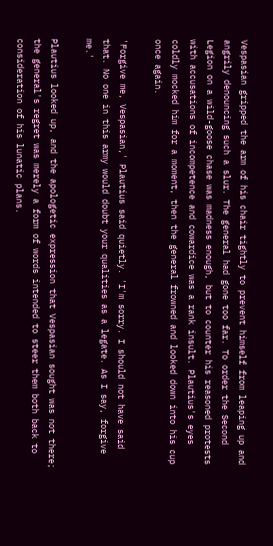Vespasian gripped the arm of his chair tightly to prevent himself from leaping up and angrily denouncing such a slur. The general had gone too far. To order the Second Legion on a wild-goose chase was madness enough, but to counter his reasoned protests with accusations of incompetence and cowardice was a rank insult. Plautius's eyes coldly mocked him for a moment, then the general frowned and looked down into his cup once again.

'Forgive me, Vespasian,' Plautius said quietly. 'I'm sorry. I should not have said that. No one in this army would doubt your qualities as a legate. As I say, forgive me.'

Plautius looked up, and the apologetic expression that Vespasian sought was not there; the general's regret was merely a form of words intended to steer them both back to consideration of his lunatic plans.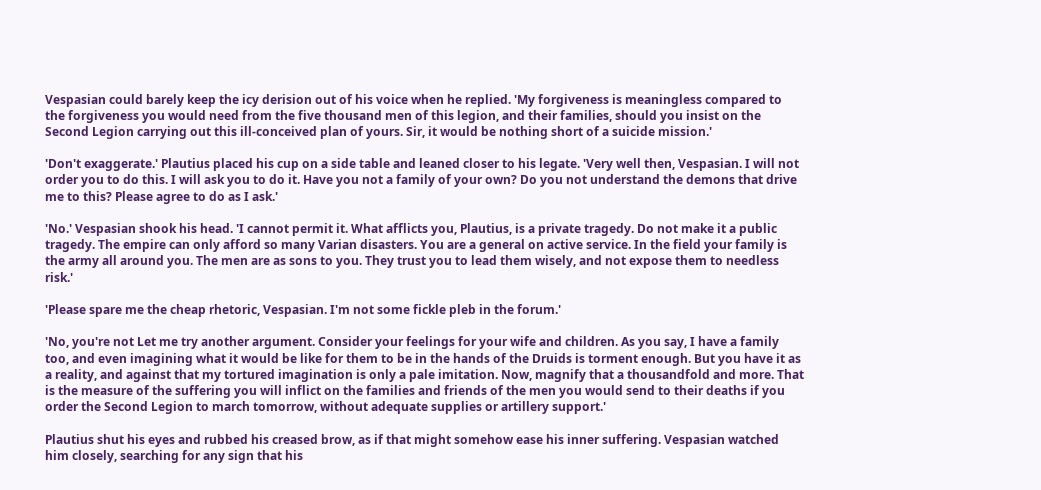Vespasian could barely keep the icy derision out of his voice when he replied. 'My forgiveness is meaningless compared to the forgiveness you would need from the five thousand men of this legion, and their families, should you insist on the Second Legion carrying out this ill-conceived plan of yours. Sir, it would be nothing short of a suicide mission.'

'Don't exaggerate.' Plautius placed his cup on a side table and leaned closer to his legate. 'Very well then, Vespasian. I will not order you to do this. I will ask you to do it. Have you not a family of your own? Do you not understand the demons that drive me to this? Please agree to do as I ask.'

'No.' Vespasian shook his head. 'I cannot permit it. What afflicts you, Plautius, is a private tragedy. Do not make it a public tragedy. The empire can only afford so many Varian disasters. You are a general on active service. In the field your family is the army all around you. The men are as sons to you. They trust you to lead them wisely, and not expose them to needless risk.'

'Please spare me the cheap rhetoric, Vespasian. I'm not some fickle pleb in the forum.'

'No, you're not Let me try another argument. Consider your feelings for your wife and children. As you say, I have a family too, and even imagining what it would be like for them to be in the hands of the Druids is torment enough. But you have it as a reality, and against that my tortured imagination is only a pale imitation. Now, magnify that a thousandfold and more. That is the measure of the suffering you will inflict on the families and friends of the men you would send to their deaths if you order the Second Legion to march tomorrow, without adequate supplies or artillery support.'

Plautius shut his eyes and rubbed his creased brow, as if that might somehow ease his inner suffering. Vespasian watched him closely, searching for any sign that his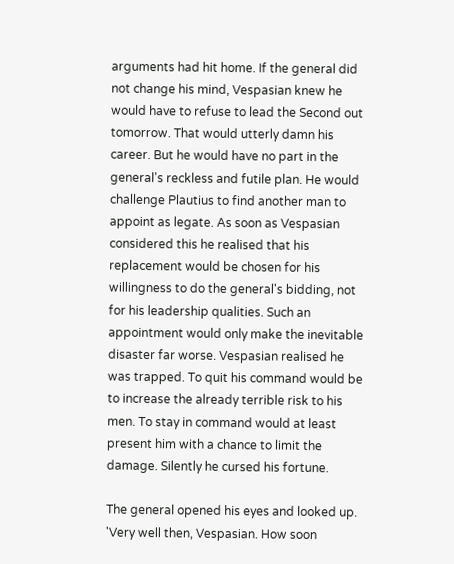arguments had hit home. If the general did not change his mind, Vespasian knew he would have to refuse to lead the Second out tomorrow. That would utterly damn his career. But he would have no part in the general's reckless and futile plan. He would challenge Plautius to find another man to appoint as legate. As soon as Vespasian considered this he realised that his replacement would be chosen for his willingness to do the general's bidding, not for his leadership qualities. Such an appointment would only make the inevitable disaster far worse. Vespasian realised he was trapped. To quit his command would be to increase the already terrible risk to his men. To stay in command would at least present him with a chance to limit the damage. Silently he cursed his fortune.

The general opened his eyes and looked up. 'Very well then, Vespasian. How soon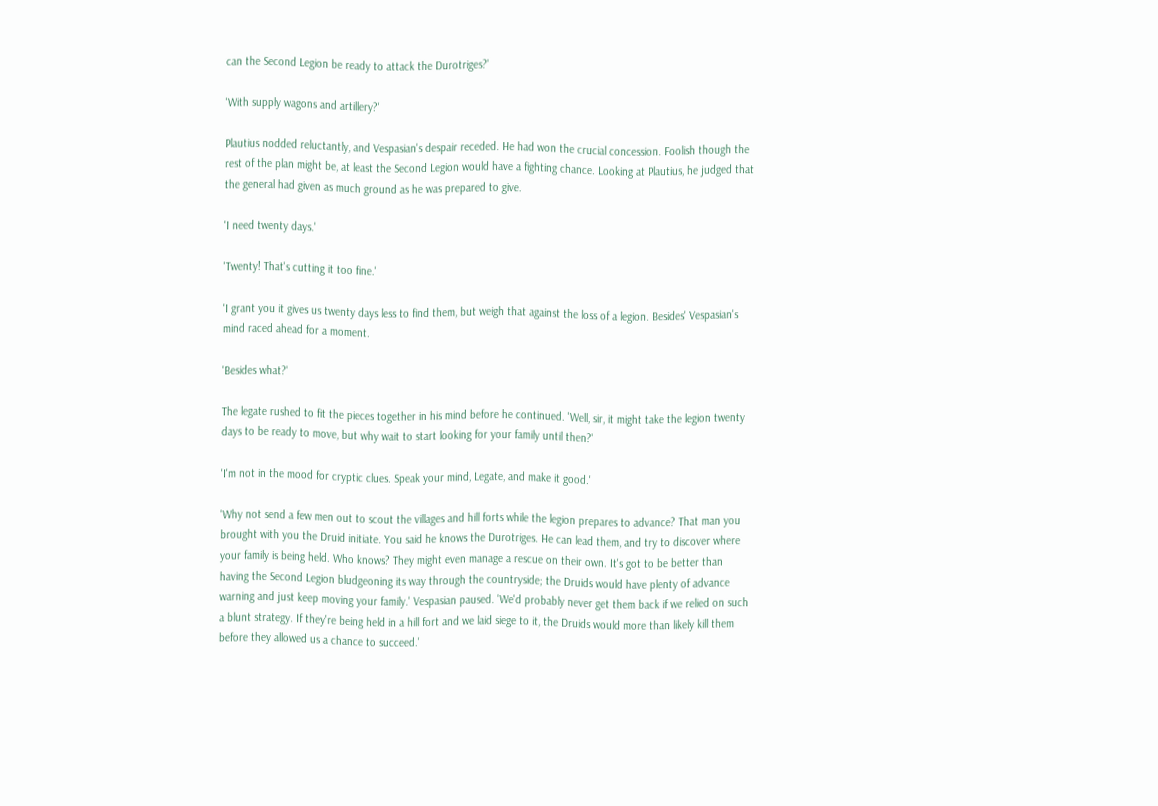can the Second Legion be ready to attack the Durotriges?'

'With supply wagons and artillery?'

Plautius nodded reluctantly, and Vespasian's despair receded. He had won the crucial concession. Foolish though the rest of the plan might be, at least the Second Legion would have a fighting chance. Looking at Plautius, he judged that the general had given as much ground as he was prepared to give.

'I need twenty days.'

'Twenty! That's cutting it too fine.'

'I grant you it gives us twenty days less to find them, but weigh that against the loss of a legion. Besides' Vespasian's mind raced ahead for a moment.

'Besides what?'

The legate rushed to fit the pieces together in his mind before he continued. 'Well, sir, it might take the legion twenty days to be ready to move, but why wait to start looking for your family until then?'

'I'm not in the mood for cryptic clues. Speak your mind, Legate, and make it good.'

'Why not send a few men out to scout the villages and hill forts while the legion prepares to advance? That man you brought with you the Druid initiate. You said he knows the Durotriges. He can lead them, and try to discover where your family is being held. Who knows? They might even manage a rescue on their own. It's got to be better than having the Second Legion bludgeoning its way through the countryside; the Druids would have plenty of advance warning and just keep moving your family.' Vespasian paused. 'We'd probably never get them back if we relied on such a blunt strategy. If they're being held in a hill fort and we laid siege to it, the Druids would more than likely kill them before they allowed us a chance to succeed.'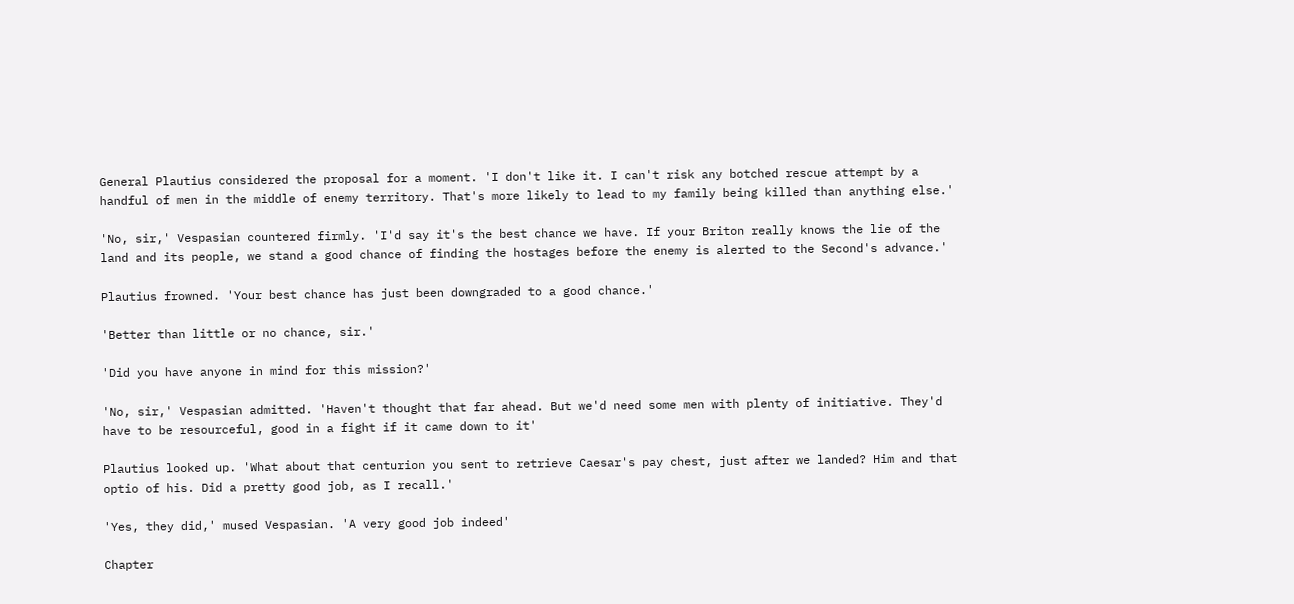General Plautius considered the proposal for a moment. 'I don't like it. I can't risk any botched rescue attempt by a handful of men in the middle of enemy territory. That's more likely to lead to my family being killed than anything else.'

'No, sir,' Vespasian countered firmly. 'I'd say it's the best chance we have. If your Briton really knows the lie of the land and its people, we stand a good chance of finding the hostages before the enemy is alerted to the Second's advance.'

Plautius frowned. 'Your best chance has just been downgraded to a good chance.'

'Better than little or no chance, sir.'

'Did you have anyone in mind for this mission?'

'No, sir,' Vespasian admitted. 'Haven't thought that far ahead. But we'd need some men with plenty of initiative. They'd have to be resourceful, good in a fight if it came down to it'

Plautius looked up. 'What about that centurion you sent to retrieve Caesar's pay chest, just after we landed? Him and that optio of his. Did a pretty good job, as I recall.'

'Yes, they did,' mused Vespasian. 'A very good job indeed'

Chapter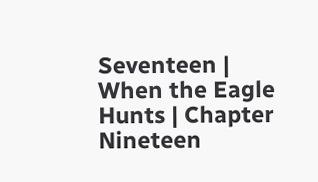Seventeen | When the Eagle Hunts | Chapter Nineteen